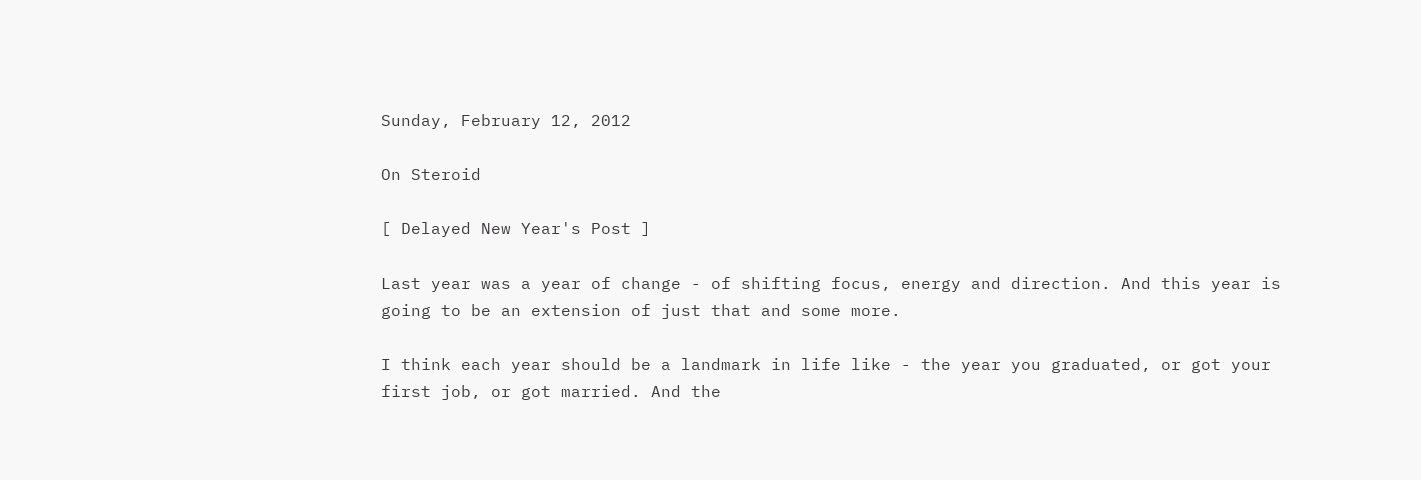Sunday, February 12, 2012

On Steroid

[ Delayed New Year's Post ]

Last year was a year of change - of shifting focus, energy and direction. And this year is going to be an extension of just that and some more.

I think each year should be a landmark in life like - the year you graduated, or got your first job, or got married. And the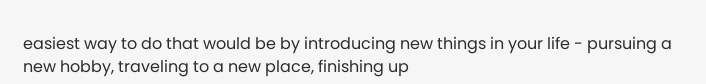easiest way to do that would be by introducing new things in your life - pursuing a new hobby, traveling to a new place, finishing up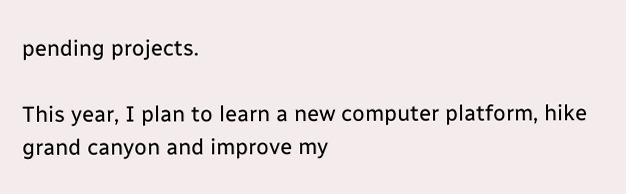pending projects.

This year, I plan to learn a new computer platform, hike grand canyon and improve my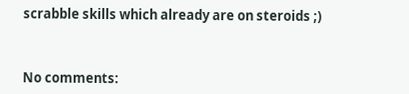scrabble skills which already are on steroids ;)



No comments: